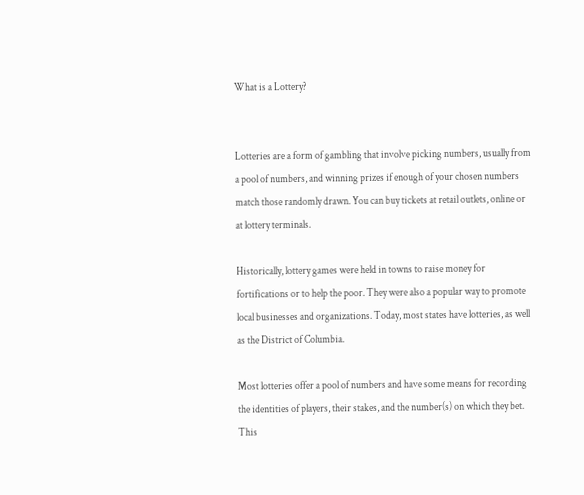What is a Lottery?


Lotteries are a form of gambling that involve picking numbers, usually from a pool of numbers, and winning prizes if enough of your chosen numbers match those randomly drawn. You can buy tickets at retail outlets, online or at lottery terminals.

Historically, lottery games were held in towns to raise money for fortifications or to help the poor. They were also a popular way to promote local businesses and organizations. Today, most states have lotteries, as well as the District of Columbia.

Most lotteries offer a pool of numbers and have some means for recording the identities of players, their stakes, and the number(s) on which they bet. This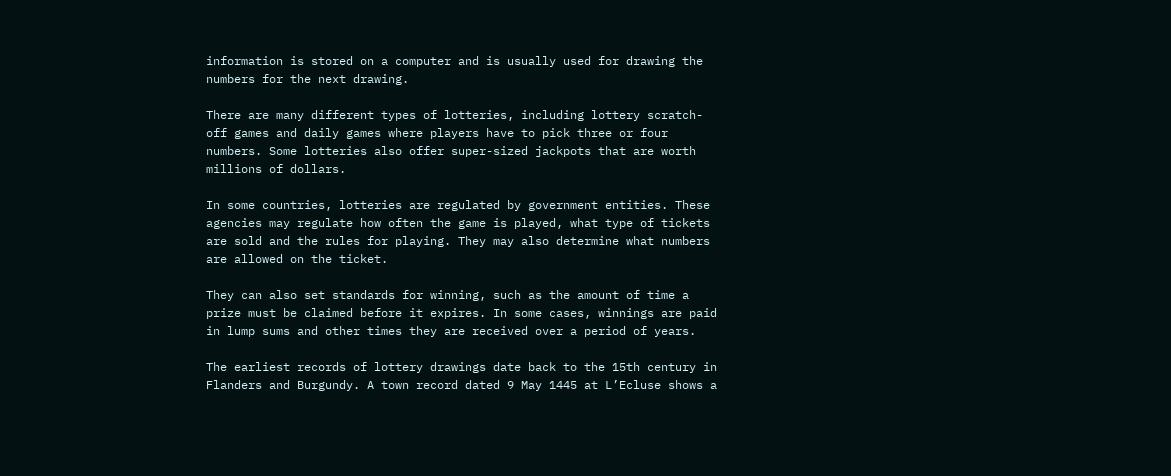information is stored on a computer and is usually used for drawing the numbers for the next drawing.

There are many different types of lotteries, including lottery scratch-off games and daily games where players have to pick three or four numbers. Some lotteries also offer super-sized jackpots that are worth millions of dollars.

In some countries, lotteries are regulated by government entities. These agencies may regulate how often the game is played, what type of tickets are sold and the rules for playing. They may also determine what numbers are allowed on the ticket.

They can also set standards for winning, such as the amount of time a prize must be claimed before it expires. In some cases, winnings are paid in lump sums and other times they are received over a period of years.

The earliest records of lottery drawings date back to the 15th century in Flanders and Burgundy. A town record dated 9 May 1445 at L’Ecluse shows a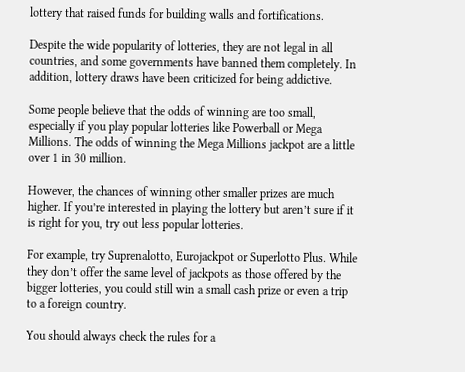lottery that raised funds for building walls and fortifications.

Despite the wide popularity of lotteries, they are not legal in all countries, and some governments have banned them completely. In addition, lottery draws have been criticized for being addictive.

Some people believe that the odds of winning are too small, especially if you play popular lotteries like Powerball or Mega Millions. The odds of winning the Mega Millions jackpot are a little over 1 in 30 million.

However, the chances of winning other smaller prizes are much higher. If you’re interested in playing the lottery but aren’t sure if it is right for you, try out less popular lotteries.

For example, try Suprenalotto, Eurojackpot or Superlotto Plus. While they don’t offer the same level of jackpots as those offered by the bigger lotteries, you could still win a small cash prize or even a trip to a foreign country.

You should always check the rules for a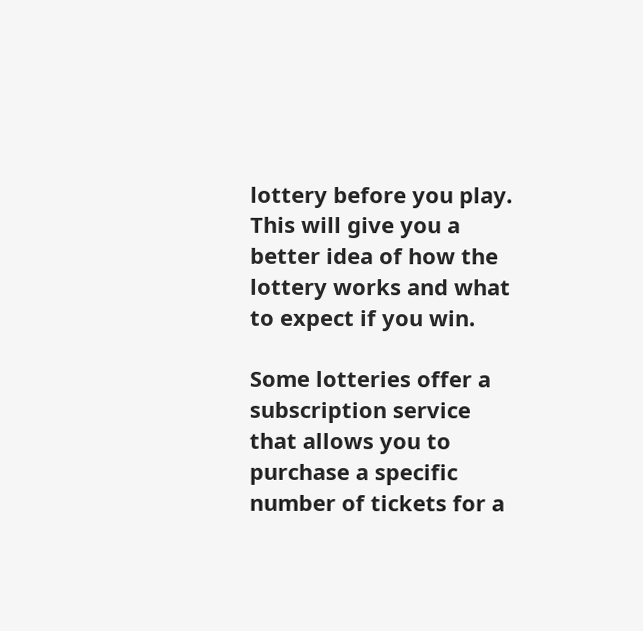lottery before you play. This will give you a better idea of how the lottery works and what to expect if you win.

Some lotteries offer a subscription service that allows you to purchase a specific number of tickets for a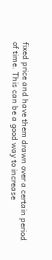fixed price and have them drawn over a certain period of time. This can be a good way to increase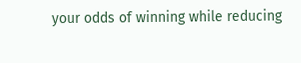your odds of winning while reducing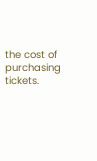the cost of purchasing tickets.